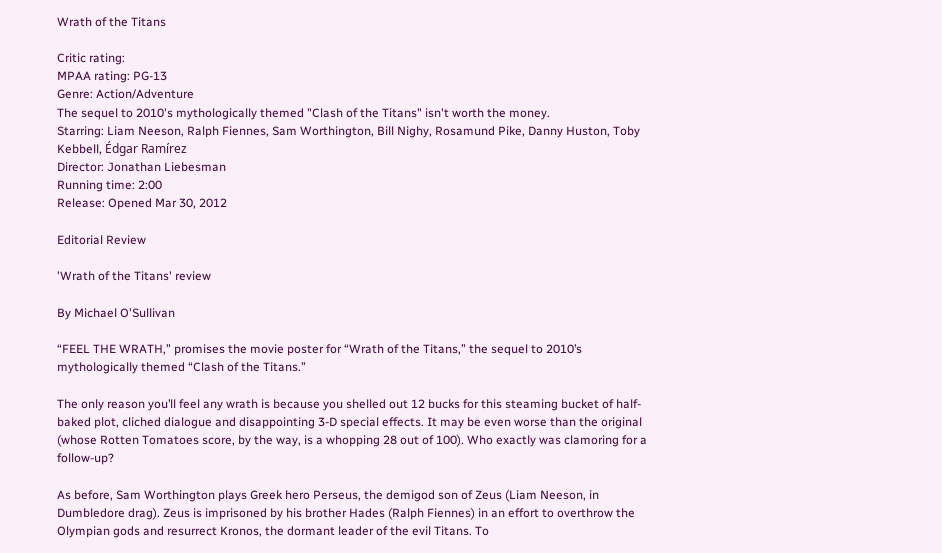Wrath of the Titans

Critic rating:
MPAA rating: PG-13
Genre: Action/Adventure
The sequel to 2010's mythologically themed "Clash of the Titans" isn't worth the money.
Starring: Liam Neeson, Ralph Fiennes, Sam Worthington, Bill Nighy, Rosamund Pike, Danny Huston, Toby Kebbell, Édgar Ramírez
Director: Jonathan Liebesman
Running time: 2:00
Release: Opened Mar 30, 2012

Editorial Review

'Wrath of the Titans' review

By Michael O'Sullivan

“FEEL THE WRATH,” promises the movie poster for “Wrath of the Titans,” the sequel to 2010’s mythologically themed “Clash of the Titans.”

The only reason you’ll feel any wrath is because you shelled out 12 bucks for this steaming bucket of half-baked plot, cliched dialogue and disappointing 3-D special effects. It may be even worse than the original (whose Rotten Tomatoes score, by the way, is a whopping 28 out of 100). Who exactly was clamoring for a follow-up?

As before, Sam Worthington plays Greek hero Perseus, the demigod son of Zeus (Liam Neeson, in Dumbledore drag). Zeus is imprisoned by his brother Hades (Ralph Fiennes) in an effort to overthrow the Olympian gods and resurrect Kronos, the dormant leader of the evil Titans. To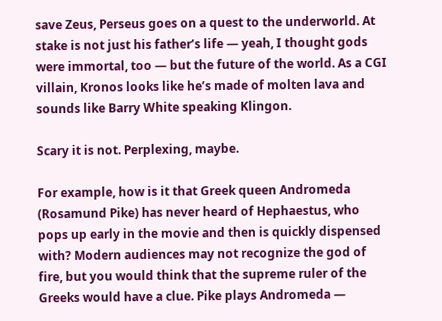save Zeus, Perseus goes on a quest to the underworld. At stake is not just his father’s life — yeah, I thought gods were immortal, too — but the future of the world. As a CGI villain, Kronos looks like he’s made of molten lava and sounds like Barry White speaking Klingon.

Scary it is not. Perplexing, maybe.

For example, how is it that Greek queen Andromeda (Rosamund Pike) has never heard of Hephaestus, who pops up early in the movie and then is quickly dispensed with? Modern audiences may not recognize the god of fire, but you would think that the supreme ruler of the Greeks would have a clue. Pike plays Andromeda —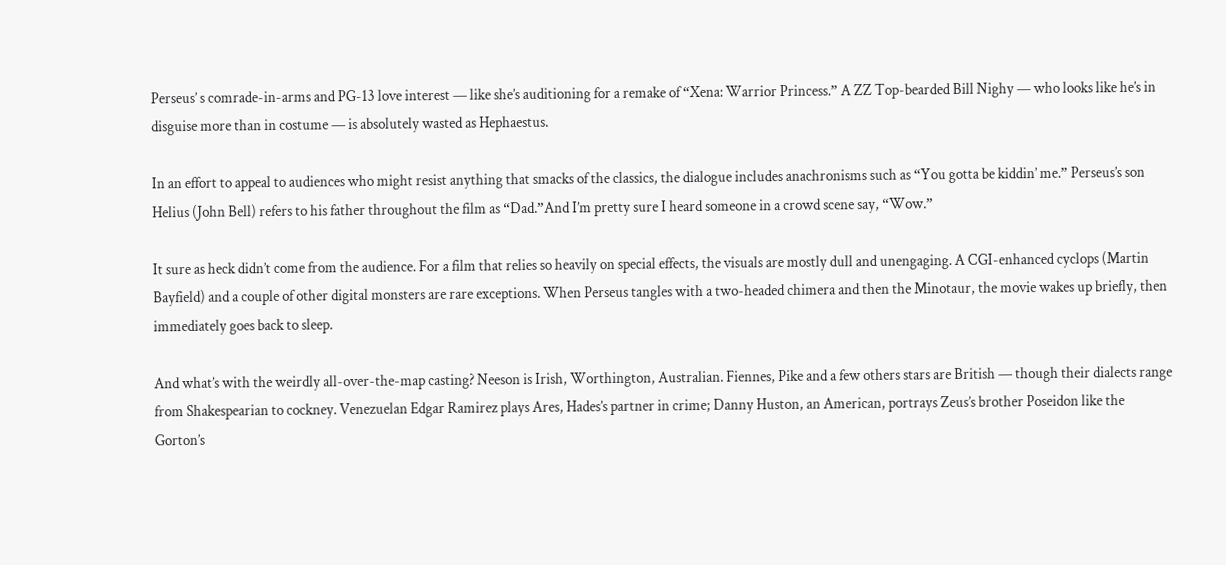Perseus’ s comrade-in-arms and PG-13 love interest — like she’s auditioning for a remake of “Xena: Warrior Princess.” A ZZ Top-bearded Bill Nighy — who looks like he’s in disguise more than in costume — is absolutely wasted as Hephaestus.

In an effort to appeal to audiences who might resist anything that smacks of the classics, the dialogue includes anachronisms such as “You gotta be kiddin’ me.” Perseus’s son Helius (John Bell) refers to his father throughout the film as “Dad.”And I’m pretty sure I heard someone in a crowd scene say, “Wow.”

It sure as heck didn’t come from the audience. For a film that relies so heavily on special effects, the visuals are mostly dull and unengaging. A CGI-enhanced cyclops (Martin Bayfield) and a couple of other digital monsters are rare exceptions. When Perseus tangles with a two-headed chimera and then the Minotaur, the movie wakes up briefly, then immediately goes back to sleep.

And what’s with the weirdly all-over-the-map casting? Neeson is Irish, Worthington, Australian. Fiennes, Pike and a few others stars are British — though their dialects range from Shakespearian to cockney. Venezuelan Edgar Ramirez plays Ares, Hades’s partner in crime; Danny Huston, an American, portrays Zeus’s brother Poseidon like the Gorton’s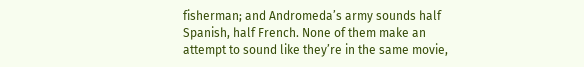fisherman; and Andromeda’s army sounds half Spanish, half French. None of them make an attempt to sound like they’re in the same movie,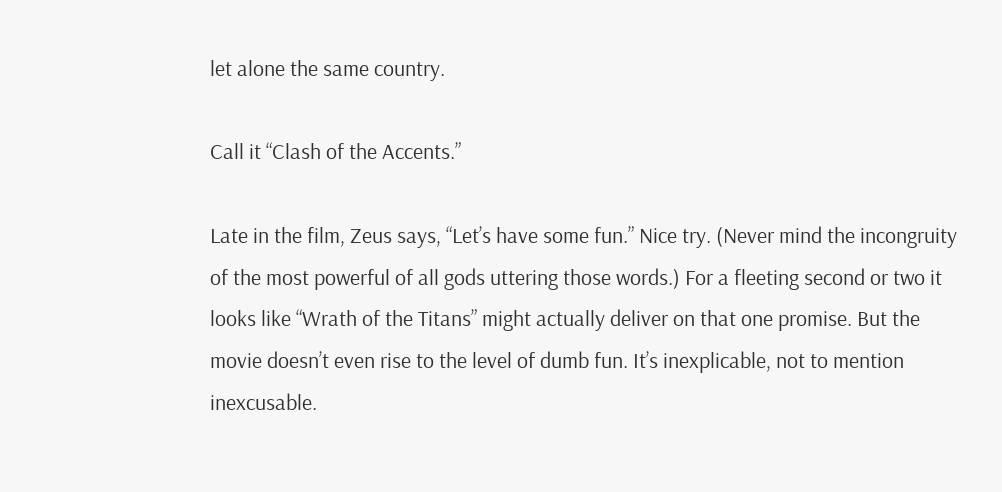let alone the same country.

Call it “Clash of the Accents.”

Late in the film, Zeus says, “Let’s have some fun.” Nice try. (Never mind the incongruity of the most powerful of all gods uttering those words.) For a fleeting second or two it looks like “Wrath of the Titans” might actually deliver on that one promise. But the movie doesn’t even rise to the level of dumb fun. It’s inexplicable, not to mention inexcusable.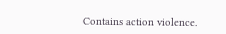Contains action violence.